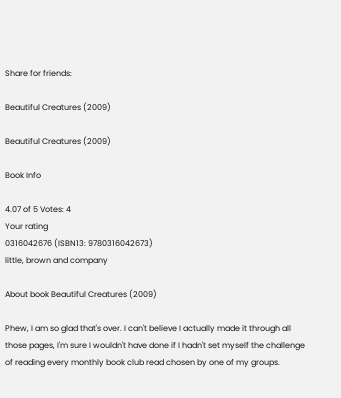Share for friends:

Beautiful Creatures (2009)

Beautiful Creatures (2009)

Book Info

4.07 of 5 Votes: 4
Your rating
0316042676 (ISBN13: 9780316042673)
little, brown and company

About book Beautiful Creatures (2009)

Phew, I am so glad that's over. I can't believe I actually made it through all those pages, I'm sure I wouldn't have done if I hadn't set myself the challenge of reading every monthly book club read chosen by one of my groups.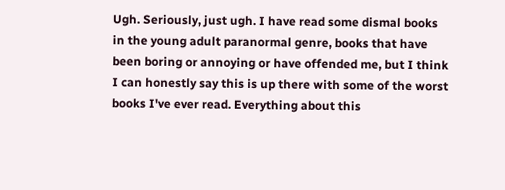Ugh. Seriously, just ugh. I have read some dismal books in the young adult paranormal genre, books that have been boring or annoying or have offended me, but I think I can honestly say this is up there with some of the worst books I've ever read. Everything about this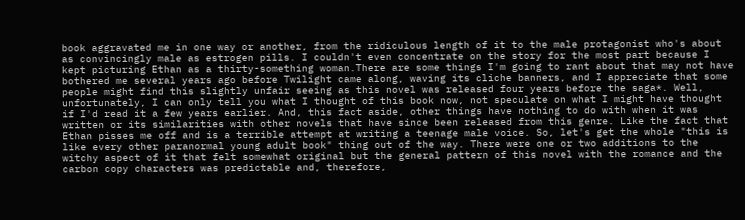book aggravated me in one way or another, from the ridiculous length of it to the male protagonist who's about as convincingly male as estrogen pills. I couldn't even concentrate on the story for the most part because I kept picturing Ethan as a thirty-something woman.There are some things I'm going to rant about that may not have bothered me several years ago before Twilight came along, waving its cliche banners, and I appreciate that some people might find this slightly unfair seeing as this novel was released four years before the saga*. Well, unfortunately, I can only tell you what I thought of this book now, not speculate on what I might have thought if I'd read it a few years earlier. And, this fact aside, other things have nothing to do with when it was written or its similarities with other novels that have since been released from this genre. Like the fact that Ethan pisses me off and is a terrible attempt at writing a teenage male voice. So, let's get the whole "this is like every other paranormal young adult book" thing out of the way. There were one or two additions to the witchy aspect of it that felt somewhat original but the general pattern of this novel with the romance and the carbon copy characters was predictable and, therefore,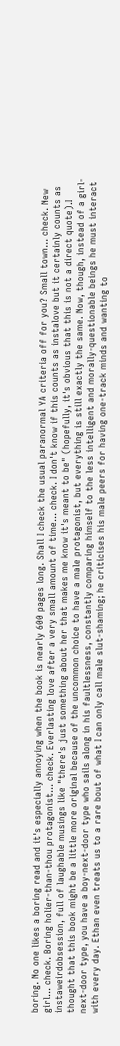boring. No one likes a boring read and it's especially annoying when the book is nearly 600 pages long. Shall I check the usual paranormal YA criteria off for you? Small town... check. New girl... check. Boring holier-than-thou protagonist... check. Everlasting love after a very small amount of time... check. I don't know if this counts as instalove but it certainly counts as instaweirdobsession, full of laughable musings like "there's just something about her that makes me know it's meant to be" (hopefully, it's obvious that this is not a direct quote).I thought that this book might be a little more original because of the uncommon choice to have a male protagonist, but everything is still exactly the same. Now, though, instead of a girl-next-door type, you have a boy-next-door type who sails along in his faultlessness, constantly comparing himself to the less intelligent and morally-questionable beings he must interact with every day. Ethan even treats us to a rare bout of what I can only call male slut-shaming; he criticises his male peers for having one-track minds and wanting to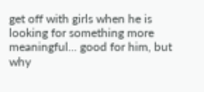get off with girls when he is looking for something more meaningful... good for him, but why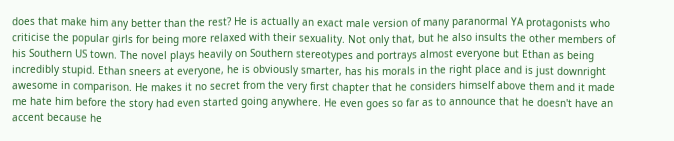does that make him any better than the rest? He is actually an exact male version of many paranormal YA protagonists who criticise the popular girls for being more relaxed with their sexuality. Not only that, but he also insults the other members of his Southern US town. The novel plays heavily on Southern stereotypes and portrays almost everyone but Ethan as being incredibly stupid. Ethan sneers at everyone, he is obviously smarter, has his morals in the right place and is just downright awesome in comparison. He makes it no secret from the very first chapter that he considers himself above them and it made me hate him before the story had even started going anywhere. He even goes so far as to announce that he doesn't have an accent because he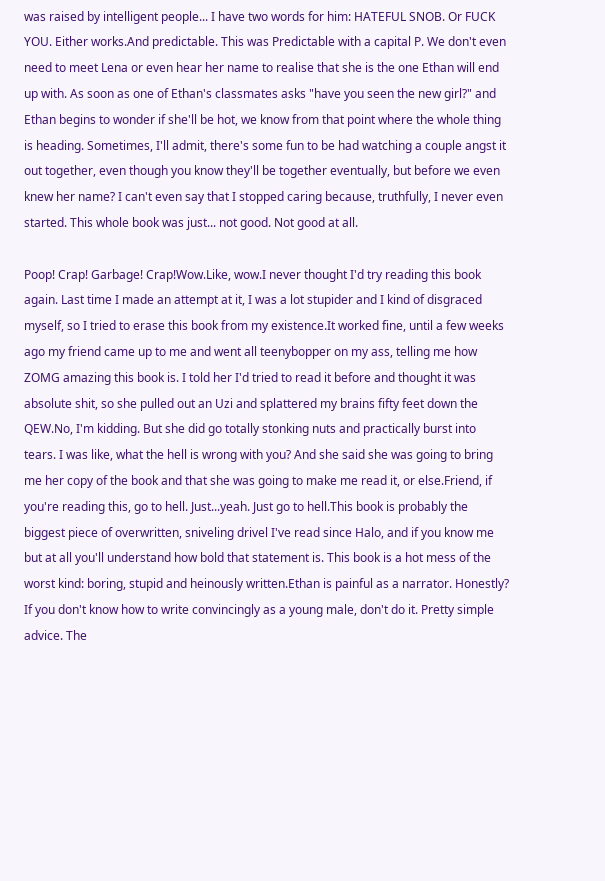was raised by intelligent people... I have two words for him: HATEFUL SNOB. Or FUCK YOU. Either works.And predictable. This was Predictable with a capital P. We don't even need to meet Lena or even hear her name to realise that she is the one Ethan will end up with. As soon as one of Ethan's classmates asks "have you seen the new girl?" and Ethan begins to wonder if she'll be hot, we know from that point where the whole thing is heading. Sometimes, I'll admit, there's some fun to be had watching a couple angst it out together, even though you know they'll be together eventually, but before we even knew her name? I can't even say that I stopped caring because, truthfully, I never even started. This whole book was just... not good. Not good at all.

Poop! Crap! Garbage! Crap!Wow.Like, wow.I never thought I'd try reading this book again. Last time I made an attempt at it, I was a lot stupider and I kind of disgraced myself, so I tried to erase this book from my existence.It worked fine, until a few weeks ago my friend came up to me and went all teenybopper on my ass, telling me how ZOMG amazing this book is. I told her I'd tried to read it before and thought it was absolute shit, so she pulled out an Uzi and splattered my brains fifty feet down the QEW.No, I'm kidding. But she did go totally stonking nuts and practically burst into tears. I was like, what the hell is wrong with you? And she said she was going to bring me her copy of the book and that she was going to make me read it, or else.Friend, if you're reading this, go to hell. Just...yeah. Just go to hell.This book is probably the biggest piece of overwritten, sniveling drivel I've read since Halo, and if you know me but at all you'll understand how bold that statement is. This book is a hot mess of the worst kind: boring, stupid and heinously written.Ethan is painful as a narrator. Honestly? If you don't know how to write convincingly as a young male, don't do it. Pretty simple advice. The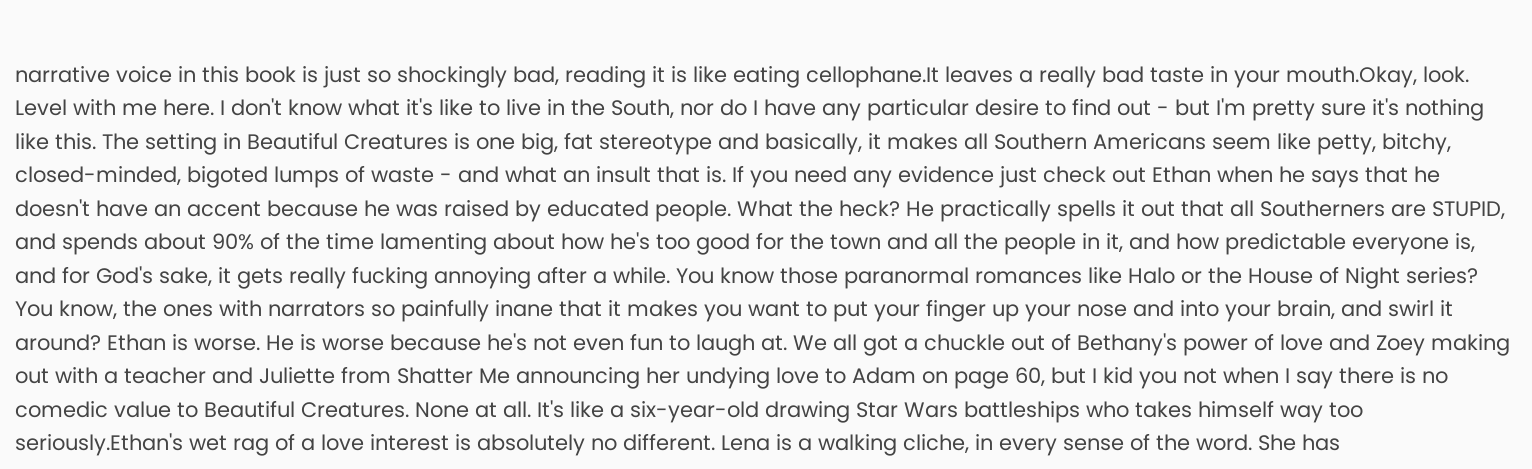narrative voice in this book is just so shockingly bad, reading it is like eating cellophane.It leaves a really bad taste in your mouth.Okay, look. Level with me here. I don't know what it's like to live in the South, nor do I have any particular desire to find out - but I'm pretty sure it's nothing like this. The setting in Beautiful Creatures is one big, fat stereotype and basically, it makes all Southern Americans seem like petty, bitchy, closed-minded, bigoted lumps of waste - and what an insult that is. If you need any evidence just check out Ethan when he says that he doesn't have an accent because he was raised by educated people. What the heck? He practically spells it out that all Southerners are STUPID, and spends about 90% of the time lamenting about how he's too good for the town and all the people in it, and how predictable everyone is, and for God's sake, it gets really fucking annoying after a while. You know those paranormal romances like Halo or the House of Night series? You know, the ones with narrators so painfully inane that it makes you want to put your finger up your nose and into your brain, and swirl it around? Ethan is worse. He is worse because he's not even fun to laugh at. We all got a chuckle out of Bethany's power of love and Zoey making out with a teacher and Juliette from Shatter Me announcing her undying love to Adam on page 60, but I kid you not when I say there is no comedic value to Beautiful Creatures. None at all. It's like a six-year-old drawing Star Wars battleships who takes himself way too seriously.Ethan's wet rag of a love interest is absolutely no different. Lena is a walking cliche, in every sense of the word. She has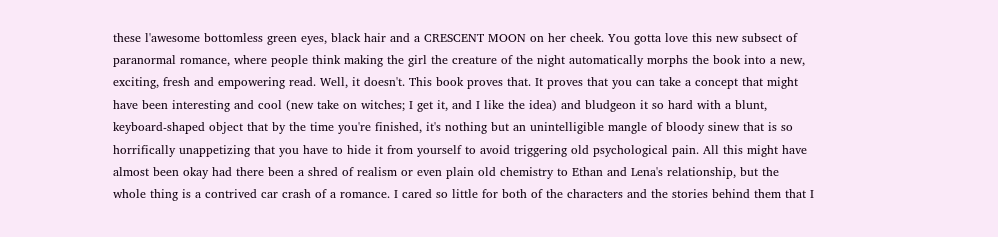these l'awesome bottomless green eyes, black hair and a CRESCENT MOON on her cheek. You gotta love this new subsect of paranormal romance, where people think making the girl the creature of the night automatically morphs the book into a new, exciting, fresh and empowering read. Well, it doesn't. This book proves that. It proves that you can take a concept that might have been interesting and cool (new take on witches; I get it, and I like the idea) and bludgeon it so hard with a blunt, keyboard-shaped object that by the time you're finished, it's nothing but an unintelligible mangle of bloody sinew that is so horrifically unappetizing that you have to hide it from yourself to avoid triggering old psychological pain. All this might have almost been okay had there been a shred of realism or even plain old chemistry to Ethan and Lena's relationship, but the whole thing is a contrived car crash of a romance. I cared so little for both of the characters and the stories behind them that I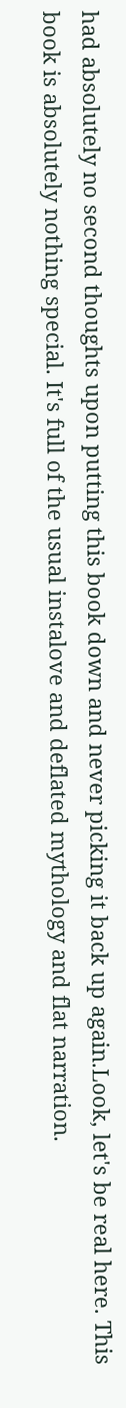had absolutely no second thoughts upon putting this book down and never picking it back up again.Look, let's be real here. This book is absolutely nothing special. It's full of the usual instalove and deflated mythology and flat narration.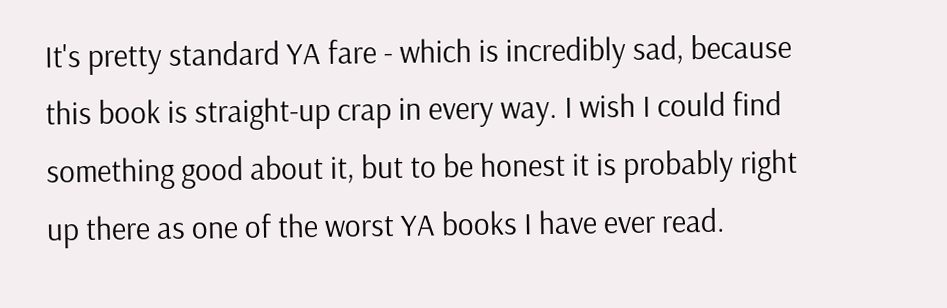It's pretty standard YA fare - which is incredibly sad, because this book is straight-up crap in every way. I wish I could find something good about it, but to be honest it is probably right up there as one of the worst YA books I have ever read.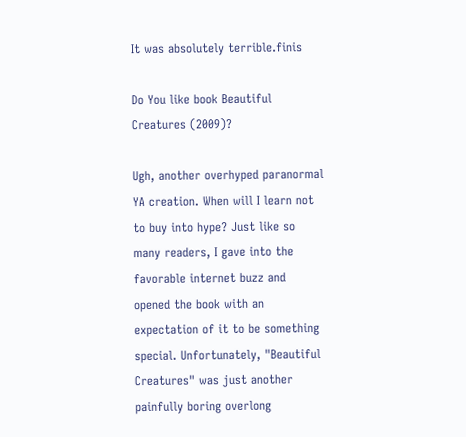It was absolutely terrible.finis

Do You like book Beautiful Creatures (2009)?

Ugh, another overhyped paranormal YA creation. When will I learn not to buy into hype? Just like so many readers, I gave into the favorable internet buzz and opened the book with an expectation of it to be something special. Unfortunately, "Beautiful Creatures" was just another painfully boring overlong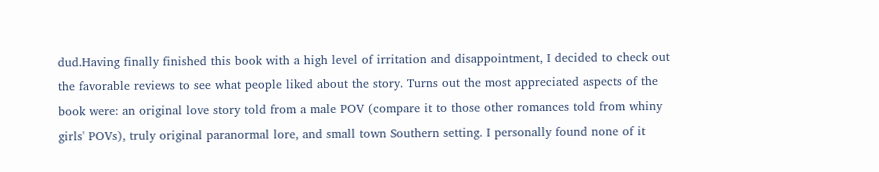dud.Having finally finished this book with a high level of irritation and disappointment, I decided to check out the favorable reviews to see what people liked about the story. Turns out the most appreciated aspects of the book were: an original love story told from a male POV (compare it to those other romances told from whiny girls' POVs), truly original paranormal lore, and small town Southern setting. I personally found none of it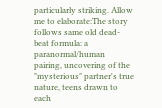particularly striking. Allow me to elaborate:The story follows same old dead-beat formula: a paranormal/human pairing, uncovering of the "mysterious" partner's true nature, teens drawn to each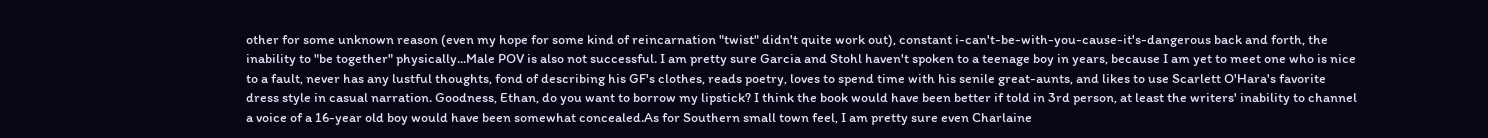other for some unknown reason (even my hope for some kind of reincarnation "twist" didn't quite work out), constant i-can't-be-with-you-cause-it's-dangerous back and forth, the inability to "be together" physically...Male POV is also not successful. I am pretty sure Garcia and Stohl haven't spoken to a teenage boy in years, because I am yet to meet one who is nice to a fault, never has any lustful thoughts, fond of describing his GF's clothes, reads poetry, loves to spend time with his senile great-aunts, and likes to use Scarlett O'Hara's favorite dress style in casual narration. Goodness, Ethan, do you want to borrow my lipstick? I think the book would have been better if told in 3rd person, at least the writers' inability to channel a voice of a 16-year old boy would have been somewhat concealed.As for Southern small town feel, I am pretty sure even Charlaine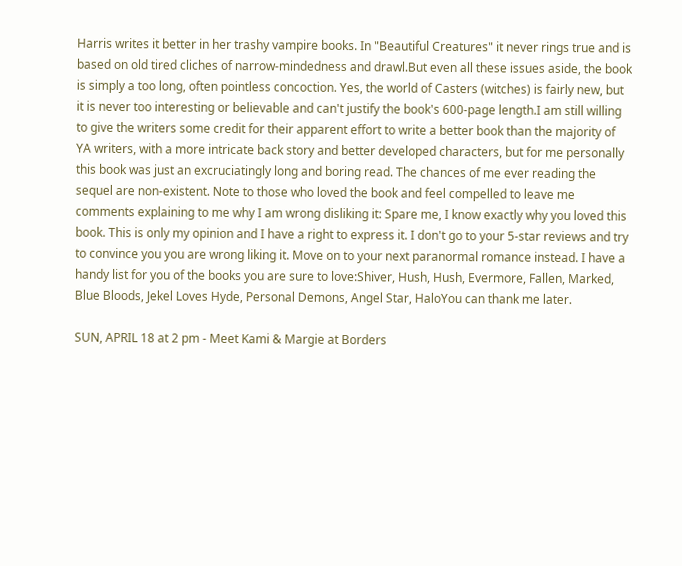Harris writes it better in her trashy vampire books. In "Beautiful Creatures" it never rings true and is based on old tired cliches of narrow-mindedness and drawl.But even all these issues aside, the book is simply a too long, often pointless concoction. Yes, the world of Casters (witches) is fairly new, but it is never too interesting or believable and can't justify the book's 600-page length.I am still willing to give the writers some credit for their apparent effort to write a better book than the majority of YA writers, with a more intricate back story and better developed characters, but for me personally this book was just an excruciatingly long and boring read. The chances of me ever reading the sequel are non-existent. Note to those who loved the book and feel compelled to leave me comments explaining to me why I am wrong disliking it: Spare me, I know exactly why you loved this book. This is only my opinion and I have a right to express it. I don't go to your 5-star reviews and try to convince you you are wrong liking it. Move on to your next paranormal romance instead. I have a handy list for you of the books you are sure to love:Shiver, Hush, Hush, Evermore, Fallen, Marked, Blue Bloods, Jekel Loves Hyde, Personal Demons, Angel Star, HaloYou can thank me later.

SUN, APRIL 18 at 2 pm - Meet Kami & Margie at Borders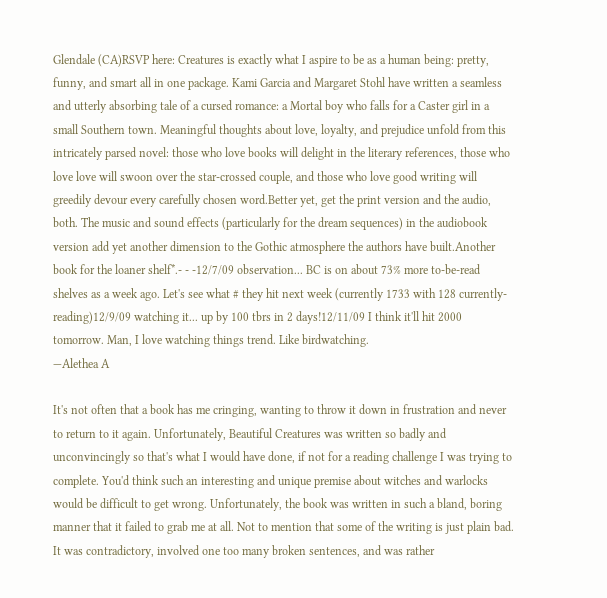Glendale (CA)RSVP here: Creatures is exactly what I aspire to be as a human being: pretty, funny, and smart all in one package. Kami Garcia and Margaret Stohl have written a seamless and utterly absorbing tale of a cursed romance: a Mortal boy who falls for a Caster girl in a small Southern town. Meaningful thoughts about love, loyalty, and prejudice unfold from this intricately parsed novel: those who love books will delight in the literary references, those who love love will swoon over the star-crossed couple, and those who love good writing will greedily devour every carefully chosen word.Better yet, get the print version and the audio, both. The music and sound effects (particularly for the dream sequences) in the audiobook version add yet another dimension to the Gothic atmosphere the authors have built.Another book for the loaner shelf*.- - -12/7/09 observation... BC is on about 73% more to-be-read shelves as a week ago. Let's see what # they hit next week (currently 1733 with 128 currently-reading)12/9/09 watching it... up by 100 tbrs in 2 days!12/11/09 I think it'll hit 2000 tomorrow. Man, I love watching things trend. Like birdwatching.
—Alethea A

It's not often that a book has me cringing, wanting to throw it down in frustration and never to return to it again. Unfortunately, Beautiful Creatures was written so badly and unconvincingly so that's what I would have done, if not for a reading challenge I was trying to complete. You'd think such an interesting and unique premise about witches and warlocks would be difficult to get wrong. Unfortunately, the book was written in such a bland, boring manner that it failed to grab me at all. Not to mention that some of the writing is just plain bad. It was contradictory, involved one too many broken sentences, and was rather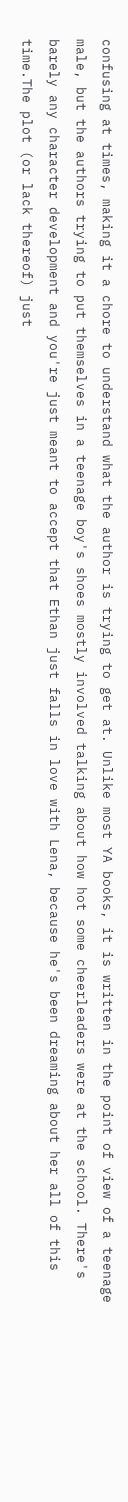confusing at times, making it a chore to understand what the author is trying to get at. Unlike most YA books, it is written in the point of view of a teenage male, but the authors trying to put themselves in a teenage boy's shoes mostly involved talking about how hot some cheerleaders were at the school. There's barely any character development and you're just meant to accept that Ethan just falls in love with Lena, because he's been dreaming about her all of this time.The plot (or lack thereof) just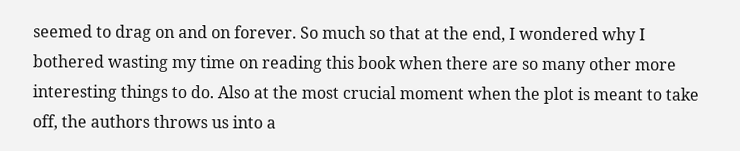seemed to drag on and on forever. So much so that at the end, I wondered why I bothered wasting my time on reading this book when there are so many other more interesting things to do. Also at the most crucial moment when the plot is meant to take off, the authors throws us into a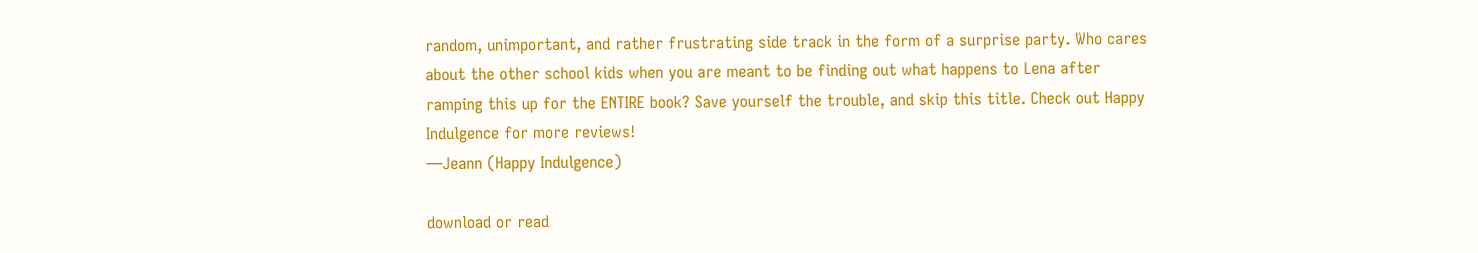random, unimportant, and rather frustrating side track in the form of a surprise party. Who cares about the other school kids when you are meant to be finding out what happens to Lena after ramping this up for the ENTIRE book? Save yourself the trouble, and skip this title. Check out Happy Indulgence for more reviews!
—Jeann (Happy Indulgence)

download or read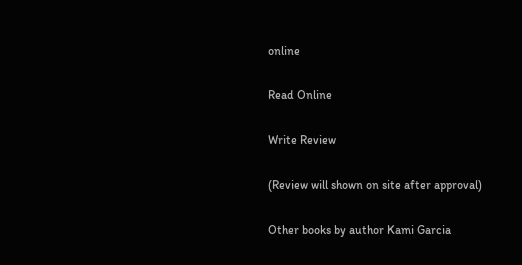online

Read Online

Write Review

(Review will shown on site after approval)

Other books by author Kami Garcia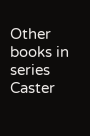Other books in series Caster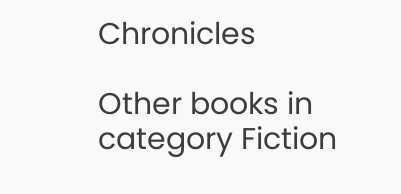Chronicles

Other books in category Fiction